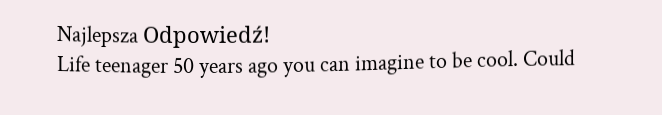Najlepsza Odpowiedź!
Life teenager 50 years ago you can imagine to be cool. Could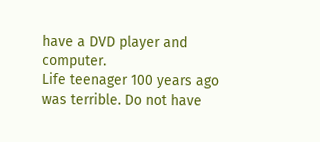have a DVD player and computer.
Life teenager 100 years ago was terrible. Do not have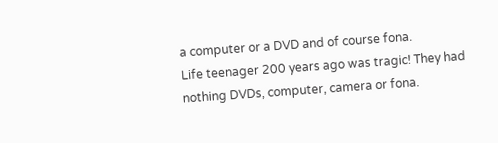a computer or a DVD and of course fona.
Life teenager 200 years ago was tragic! They had nothing DVDs, computer, camera or fona.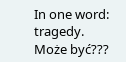In one word: tragedy.
Może być???